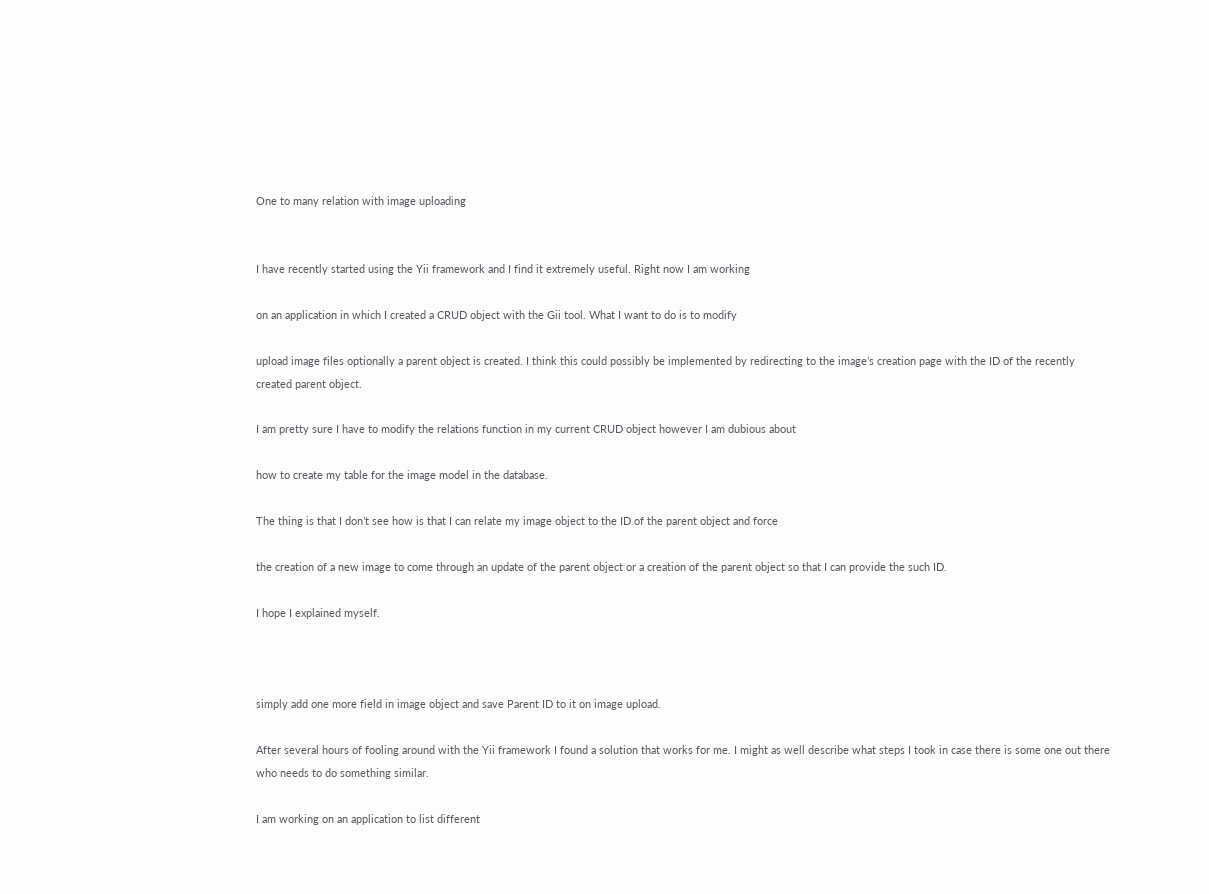One to many relation with image uploading


I have recently started using the Yii framework and I find it extremely useful. Right now I am working

on an application in which I created a CRUD object with the Gii tool. What I want to do is to modify

upload image files optionally a parent object is created. I think this could possibly be implemented by redirecting to the image’s creation page with the ID of the recently created parent object.

I am pretty sure I have to modify the relations function in my current CRUD object however I am dubious about

how to create my table for the image model in the database.

The thing is that I don’t see how is that I can relate my image object to the ID of the parent object and force

the creation of a new image to come through an update of the parent object or a creation of the parent object so that I can provide the such ID.

I hope I explained myself.



simply add one more field in image object and save Parent ID to it on image upload.

After several hours of fooling around with the Yii framework I found a solution that works for me. I might as well describe what steps I took in case there is some one out there who needs to do something similar.

I am working on an application to list different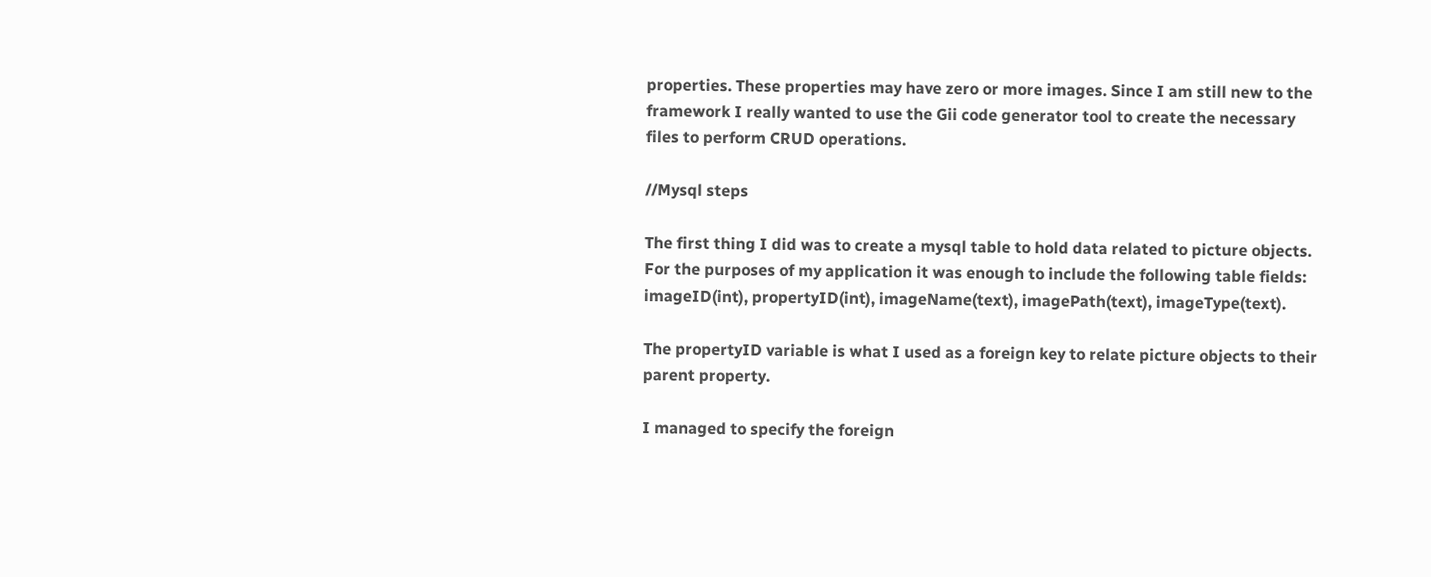properties. These properties may have zero or more images. Since I am still new to the framework I really wanted to use the Gii code generator tool to create the necessary files to perform CRUD operations.

//Mysql steps

The first thing I did was to create a mysql table to hold data related to picture objects. For the purposes of my application it was enough to include the following table fields: imageID(int), propertyID(int), imageName(text), imagePath(text), imageType(text).

The propertyID variable is what I used as a foreign key to relate picture objects to their parent property.

I managed to specify the foreign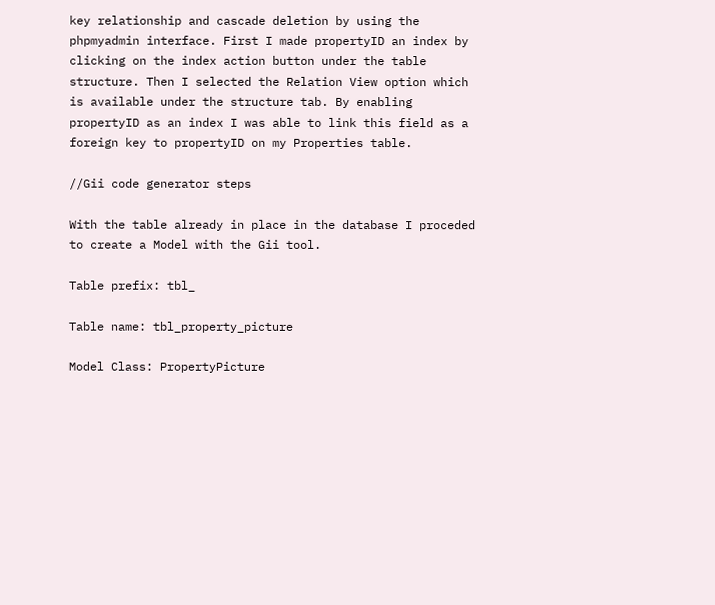key relationship and cascade deletion by using the phpmyadmin interface. First I made propertyID an index by clicking on the index action button under the table structure. Then I selected the Relation View option which is available under the structure tab. By enabling propertyID as an index I was able to link this field as a foreign key to propertyID on my Properties table.

//Gii code generator steps

With the table already in place in the database I proceded to create a Model with the Gii tool.

Table prefix: tbl_

Table name: tbl_property_picture

Model Class: PropertyPicture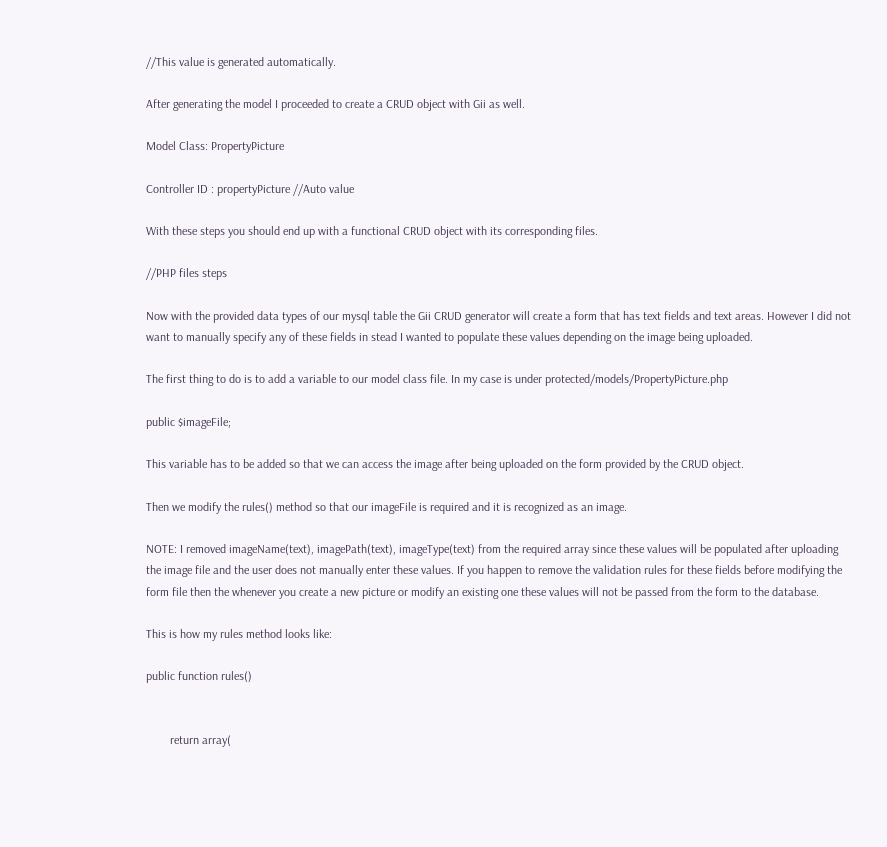//This value is generated automatically.

After generating the model I proceeded to create a CRUD object with Gii as well.

Model Class: PropertyPicture

Controller ID : propertyPicture //Auto value

With these steps you should end up with a functional CRUD object with its corresponding files.

//PHP files steps

Now with the provided data types of our mysql table the Gii CRUD generator will create a form that has text fields and text areas. However I did not want to manually specify any of these fields in stead I wanted to populate these values depending on the image being uploaded.

The first thing to do is to add a variable to our model class file. In my case is under protected/models/PropertyPicture.php

public $imageFile;

This variable has to be added so that we can access the image after being uploaded on the form provided by the CRUD object.

Then we modify the rules() method so that our imageFile is required and it is recognized as an image.

NOTE: I removed imageName(text), imagePath(text), imageType(text) from the required array since these values will be populated after uploading the image file and the user does not manually enter these values. If you happen to remove the validation rules for these fields before modifying the form file then the whenever you create a new picture or modify an existing one these values will not be passed from the form to the database.

This is how my rules method looks like:

public function rules()


        return array(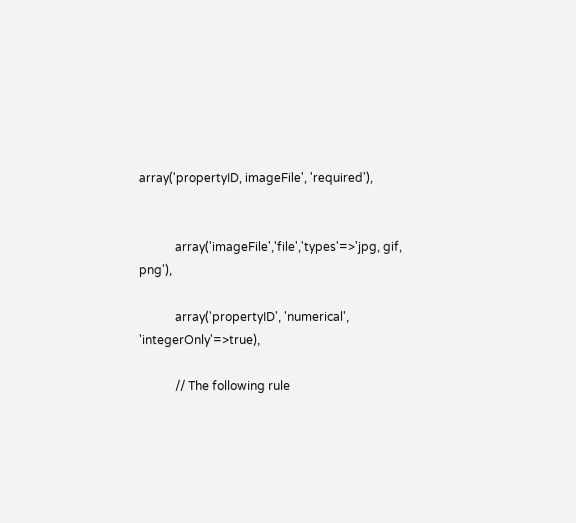array('propertyID, imageFile', 'required'),


            array('imageFile','file','types'=>'jpg, gif, png'),

            array('propertyID', 'numerical', 'integerOnly'=>true),

            // The following rule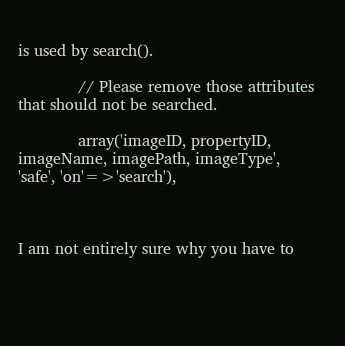is used by search().

            // Please remove those attributes that should not be searched.

            array('imageID, propertyID, imageName, imagePath, imageType', 'safe', 'on'=>'search'),



I am not entirely sure why you have to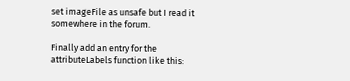set imageFile as unsafe but I read it somewhere in the forum.

Finally add an entry for the attributeLabels function like this: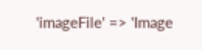'imageFile' => 'Image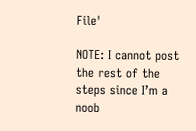File'

NOTE: I cannot post the rest of the steps since I’m a noob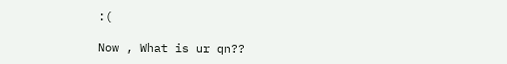:(

Now , What is ur qn??